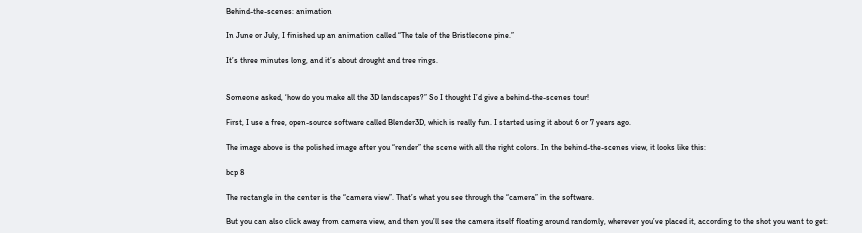Behind-the-scenes: animation

In June or July, I finished up an animation called “The tale of the Bristlecone pine.”

It’s three minutes long, and it’s about drought and tree rings.


Someone asked, ‘how do you make all the 3D landscapes?” So I thought I’d give a behind-the-scenes tour!

First, I use a free, open-source software called Blender3D, which is really fun. I started using it about 6 or 7 years ago.

The image above is the polished image after you “render” the scene with all the right colors. In the behind-the-scenes view, it looks like this:

bcp 8

The rectangle in the center is the “camera view”. That’s what you see through the “camera” in the software.

But you can also click away from camera view, and then you’ll see the camera itself floating around randomly, wherever you’ve placed it, according to the shot you want to get: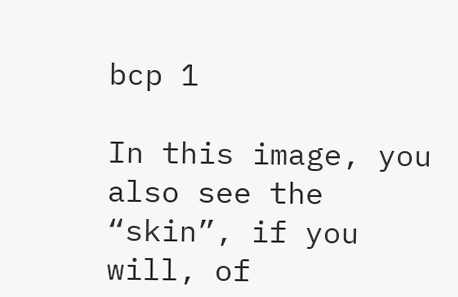bcp 1

In this image, you also see the “skin”, if you will, of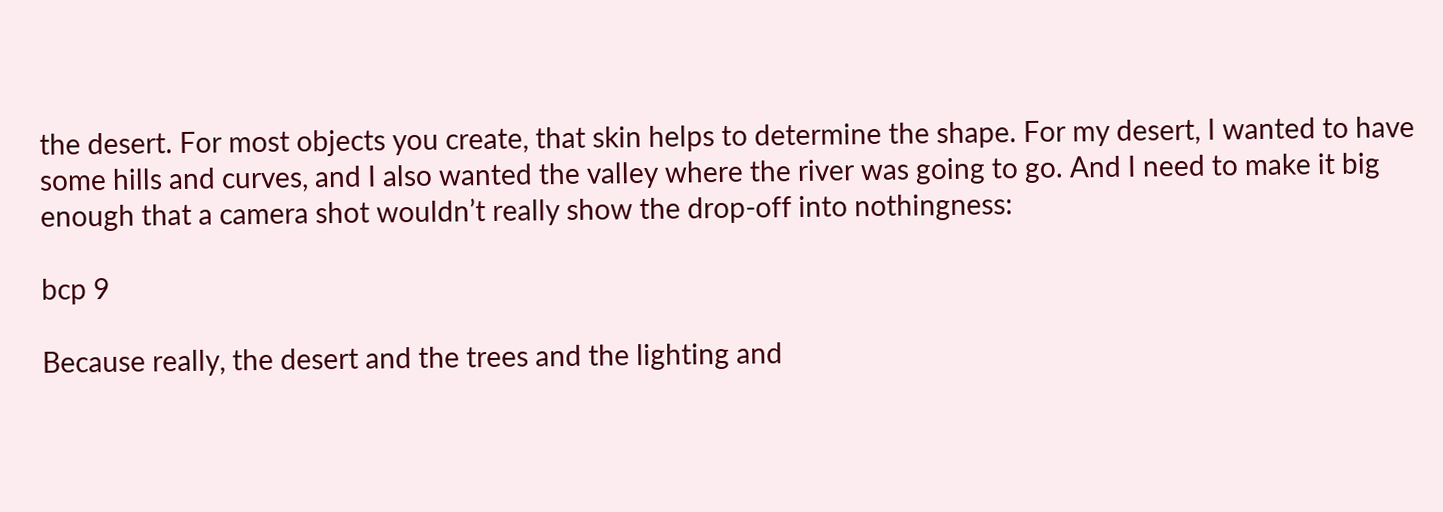the desert. For most objects you create, that skin helps to determine the shape. For my desert, I wanted to have some hills and curves, and I also wanted the valley where the river was going to go. And I need to make it big enough that a camera shot wouldn’t really show the drop-off into nothingness:

bcp 9

Because really, the desert and the trees and the lighting and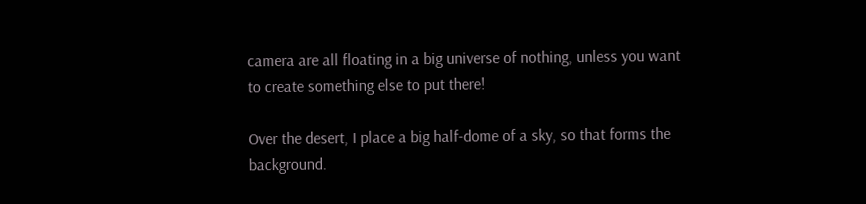camera are all floating in a big universe of nothing, unless you want to create something else to put there!

Over the desert, I place a big half-dome of a sky, so that forms the background.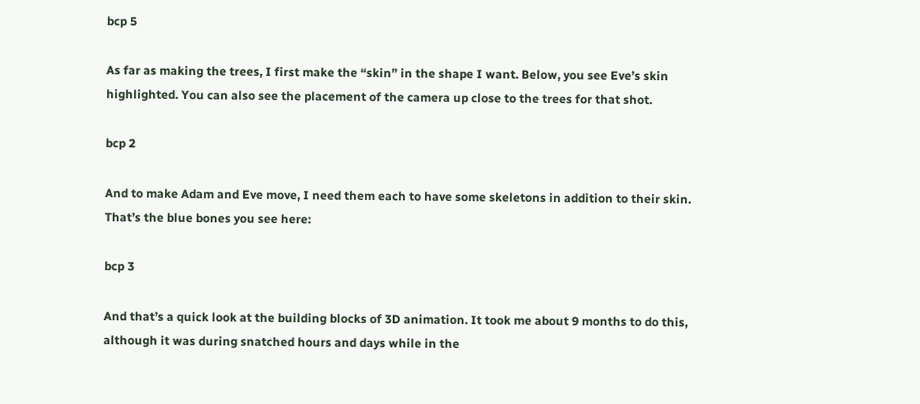bcp 5

As far as making the trees, I first make the “skin” in the shape I want. Below, you see Eve’s skin highlighted. You can also see the placement of the camera up close to the trees for that shot.

bcp 2

And to make Adam and Eve move, I need them each to have some skeletons in addition to their skin. That’s the blue bones you see here:

bcp 3

And that’s a quick look at the building blocks of 3D animation. It took me about 9 months to do this, although it was during snatched hours and days while in the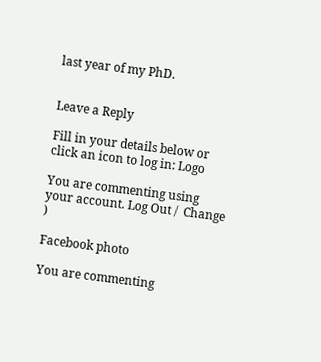last year of my PhD.


Leave a Reply

Fill in your details below or click an icon to log in: Logo

You are commenting using your account. Log Out /  Change )

Facebook photo

You are commenting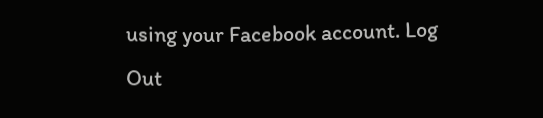using your Facebook account. Log Out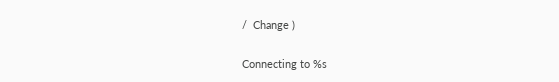/  Change )

Connecting to %s